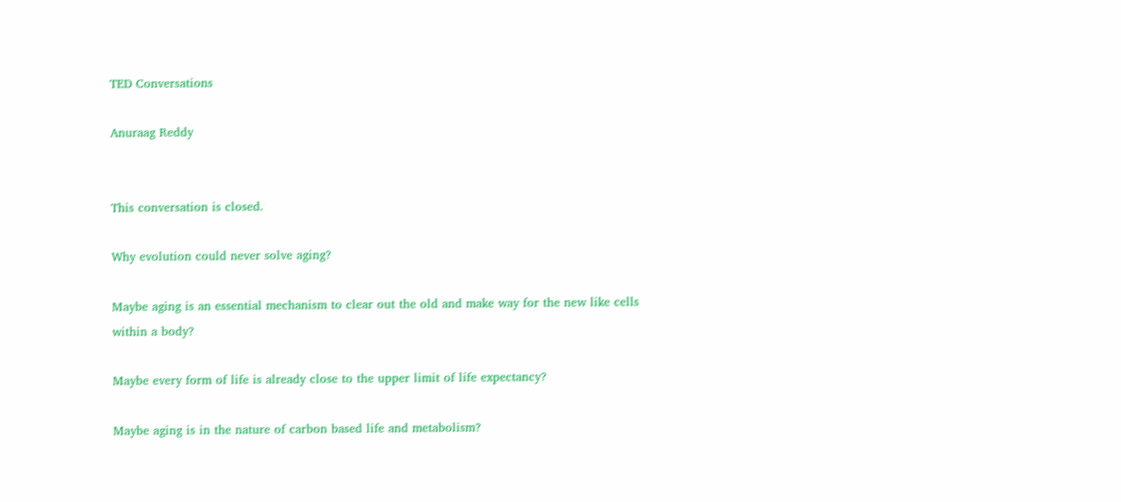TED Conversations

Anuraag Reddy


This conversation is closed.

Why evolution could never solve aging?

Maybe aging is an essential mechanism to clear out the old and make way for the new like cells within a body?

Maybe every form of life is already close to the upper limit of life expectancy?

Maybe aging is in the nature of carbon based life and metabolism?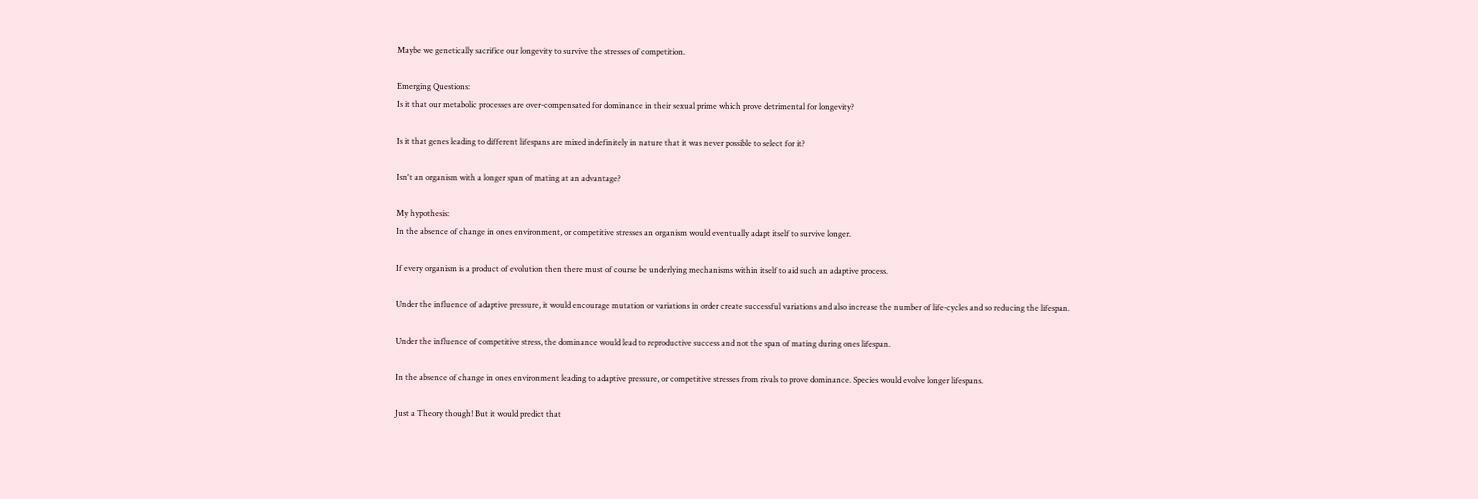Maybe we genetically sacrifice our longevity to survive the stresses of competition.

Emerging Questions:
Is it that our metabolic processes are over-compensated for dominance in their sexual prime which prove detrimental for longevity?

Is it that genes leading to different lifespans are mixed indefinitely in nature that it was never possible to select for it?

Isn't an organism with a longer span of mating at an advantage?

My hypothesis:
In the absence of change in ones environment, or competitive stresses an organism would eventually adapt itself to survive longer.

If every organism is a product of evolution then there must of course be underlying mechanisms within itself to aid such an adaptive process.

Under the influence of adaptive pressure, it would encourage mutation or variations in order create successful variations and also increase the number of life-cycles and so reducing the lifespan.

Under the influence of competitive stress, the dominance would lead to reproductive success and not the span of mating during ones lifespan.

In the absence of change in ones environment leading to adaptive pressure, or competitive stresses from rivals to prove dominance. Species would evolve longer lifespans.

Just a Theory though! But it would predict that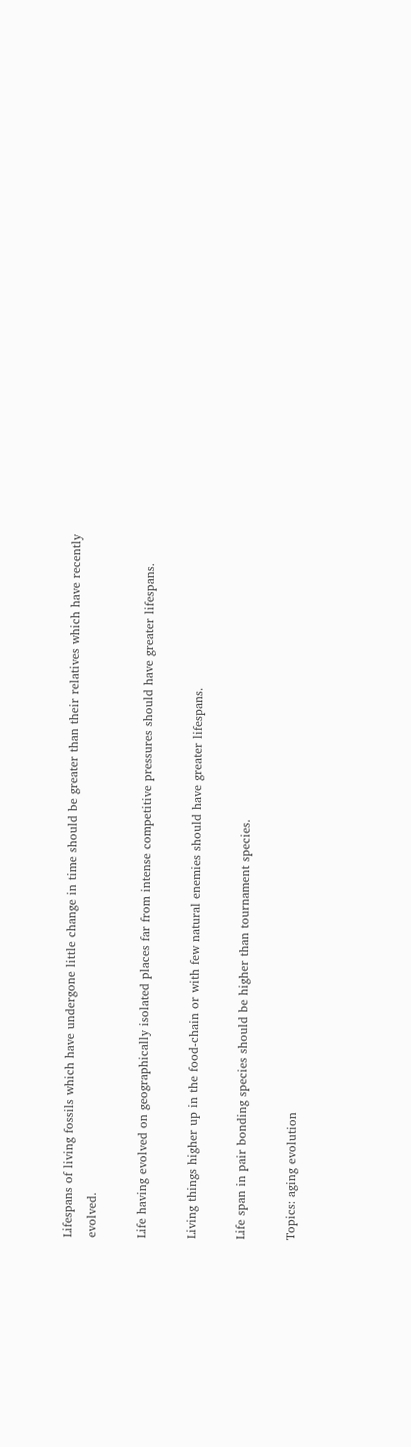Lifespans of living fossils which have undergone little change in time should be greater than their relatives which have recently evolved.

Life having evolved on geographically isolated places far from intense competitive pressures should have greater lifespans.

Living things higher up in the food-chain or with few natural enemies should have greater lifespans.

Life span in pair bonding species should be higher than tournament species.

Topics: aging evolution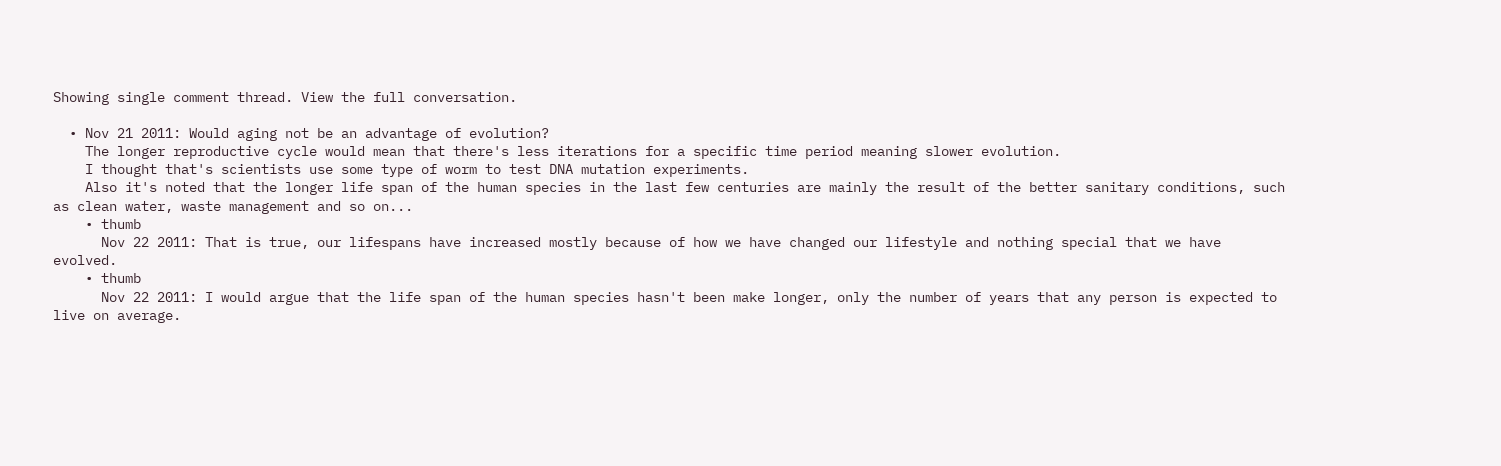Showing single comment thread. View the full conversation.

  • Nov 21 2011: Would aging not be an advantage of evolution?
    The longer reproductive cycle would mean that there's less iterations for a specific time period meaning slower evolution.
    I thought that's scientists use some type of worm to test DNA mutation experiments.
    Also it's noted that the longer life span of the human species in the last few centuries are mainly the result of the better sanitary conditions, such as clean water, waste management and so on...
    • thumb
      Nov 22 2011: That is true, our lifespans have increased mostly because of how we have changed our lifestyle and nothing special that we have evolved.
    • thumb
      Nov 22 2011: I would argue that the life span of the human species hasn't been make longer, only the number of years that any person is expected to live on average.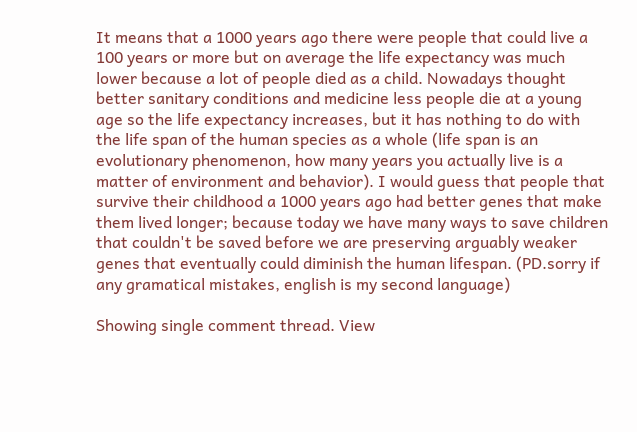It means that a 1000 years ago there were people that could live a 100 years or more but on average the life expectancy was much lower because a lot of people died as a child. Nowadays thought better sanitary conditions and medicine less people die at a young age so the life expectancy increases, but it has nothing to do with the life span of the human species as a whole (life span is an evolutionary phenomenon, how many years you actually live is a matter of environment and behavior). I would guess that people that survive their childhood a 1000 years ago had better genes that make them lived longer; because today we have many ways to save children that couldn't be saved before we are preserving arguably weaker genes that eventually could diminish the human lifespan. (PD.sorry if any gramatical mistakes, english is my second language)

Showing single comment thread. View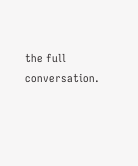the full conversation.